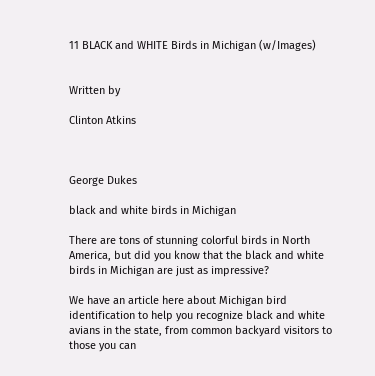11 BLACK and WHITE Birds in Michigan (w/Images)


Written by

Clinton Atkins



George Dukes

black and white birds in Michigan

There are tons of stunning colorful birds in North America, but did you know that the black and white birds in Michigan are just as impressive?

We have an article here about Michigan bird identification to help you recognize black and white avians in the state, from common backyard visitors to those you can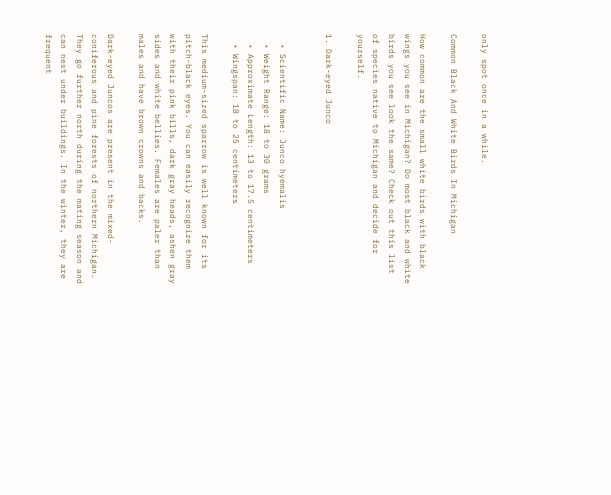only spot once in a while.

Common Black And White Birds In Michigan

How common are the small white birds with black wings you see in Michigan? Do most black and white birds you see look the same? Check out this list of species native to Michigan and decide for yourself.

1. Dark-eyed Junco


  • Scientific Name: Junco hyemalis
  • Weight Range: 18 to 30 grams
  • Approximate Length: 13 to 17.5 centimeters
  • Wingspan: 18 to 25 centimeters

This medium-sized sparrow is well known for its pitch-black eyes. You can easily recognize them with their pink bills, dark gray heads, ashen gray sides and white bellies. Females are paler than males and have brown crowns and backs.

Dark-eyed Juncos are present in the mixed-coniferous and pine forests of northern Michigan. They go further north during the mating season and can nest under buildings. In the winter, they are frequent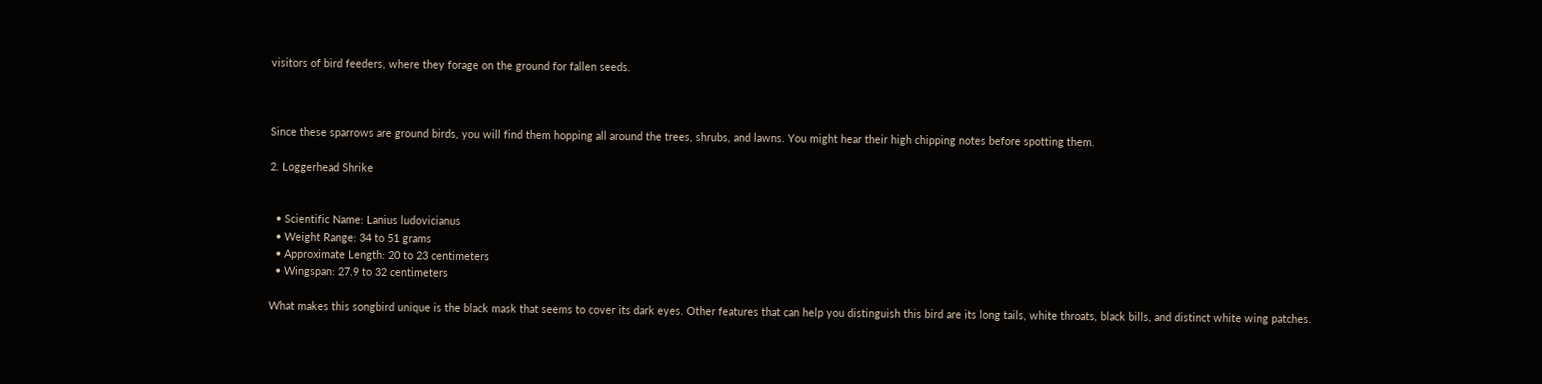visitors of bird feeders, where they forage on the ground for fallen seeds.



Since these sparrows are ground birds, you will find them hopping all around the trees, shrubs, and lawns. You might hear their high chipping notes before spotting them.

2. Loggerhead Shrike


  • Scientific Name: Lanius ludovicianus
  • Weight Range: 34 to 51 grams
  • Approximate Length: 20 to 23 centimeters
  • Wingspan: 27.9 to 32 centimeters

What makes this songbird unique is the black mask that seems to cover its dark eyes. Other features that can help you distinguish this bird are its long tails, white throats, black bills, and distinct white wing patches.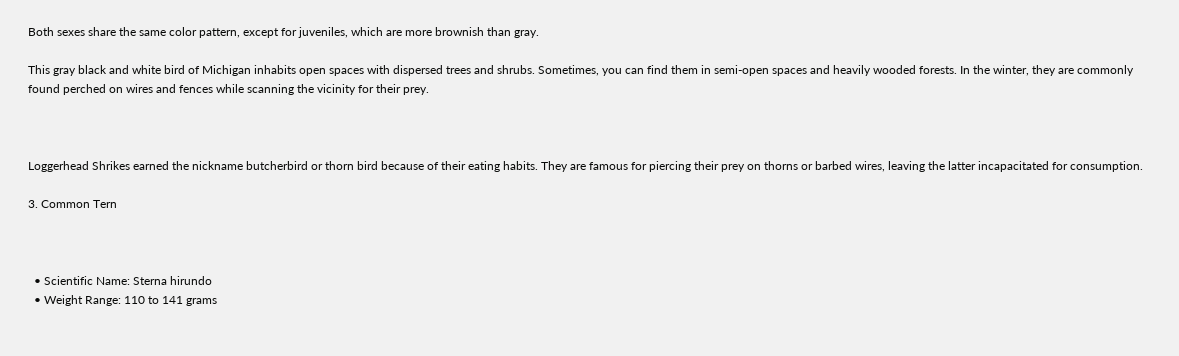Both sexes share the same color pattern, except for juveniles, which are more brownish than gray.

This gray black and white bird of Michigan inhabits open spaces with dispersed trees and shrubs. Sometimes, you can find them in semi-open spaces and heavily wooded forests. In the winter, they are commonly found perched on wires and fences while scanning the vicinity for their prey.



Loggerhead Shrikes earned the nickname butcherbird or thorn bird because of their eating habits. They are famous for piercing their prey on thorns or barbed wires, leaving the latter incapacitated for consumption.

3. Common Tern



  • Scientific Name: Sterna hirundo
  • Weight Range: 110 to 141 grams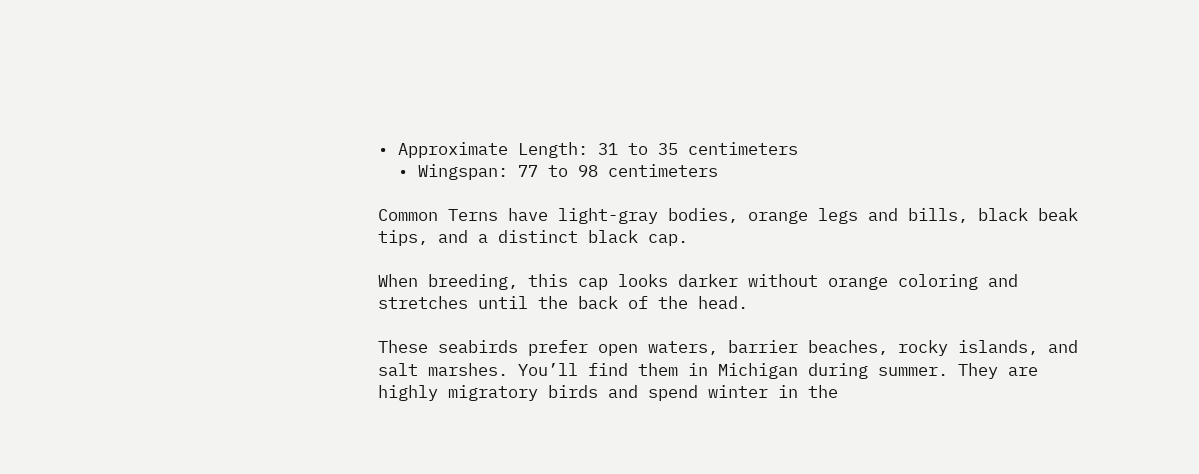• Approximate Length: 31 to 35 centimeters
  • Wingspan: 77 to 98 centimeters

Common Terns have light-gray bodies, orange legs and bills, black beak tips, and a distinct black cap.

When breeding, this cap looks darker without orange coloring and stretches until the back of the head.

These seabirds prefer open waters, barrier beaches, rocky islands, and salt marshes. You’ll find them in Michigan during summer. They are highly migratory birds and spend winter in the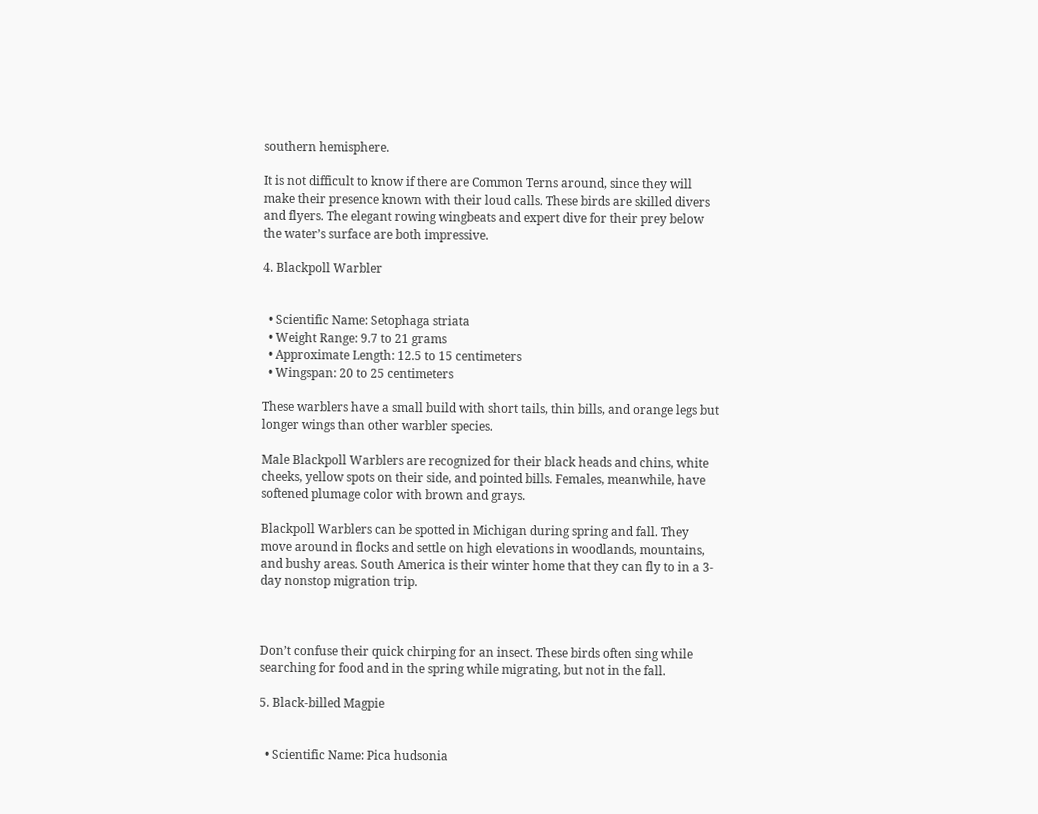southern hemisphere.

It is not difficult to know if there are Common Terns around, since they will make their presence known with their loud calls. These birds are skilled divers and flyers. The elegant rowing wingbeats and expert dive for their prey below the water’s surface are both impressive.

4. Blackpoll Warbler


  • Scientific Name: Setophaga striata
  • Weight Range: 9.7 to 21 grams
  • Approximate Length: 12.5 to 15 centimeters
  • Wingspan: 20 to 25 centimeters

These warblers have a small build with short tails, thin bills, and orange legs but longer wings than other warbler species.

Male Blackpoll Warblers are recognized for their black heads and chins, white cheeks, yellow spots on their side, and pointed bills. Females, meanwhile, have softened plumage color with brown and grays.

Blackpoll Warblers can be spotted in Michigan during spring and fall. They move around in flocks and settle on high elevations in woodlands, mountains, and bushy areas. South America is their winter home that they can fly to in a 3-day nonstop migration trip.



Don’t confuse their quick chirping for an insect. These birds often sing while searching for food and in the spring while migrating, but not in the fall.

5. Black-billed Magpie


  • Scientific Name: Pica hudsonia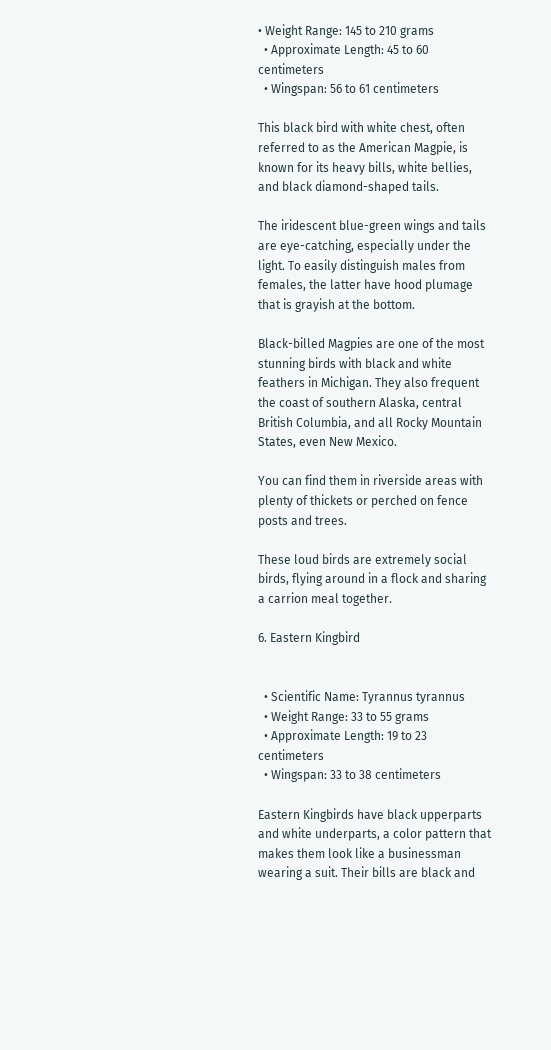• Weight Range: 145 to 210 grams
  • Approximate Length: 45 to 60 centimeters
  • Wingspan: 56 to 61 centimeters

This black bird with white chest, often referred to as the American Magpie, is known for its heavy bills, white bellies, and black diamond-shaped tails.

The iridescent blue-green wings and tails are eye-catching, especially under the light. To easily distinguish males from females, the latter have hood plumage that is grayish at the bottom.

Black-billed Magpies are one of the most stunning birds with black and white feathers in Michigan. They also frequent the coast of southern Alaska, central British Columbia, and all Rocky Mountain States, even New Mexico.

You can find them in riverside areas with plenty of thickets or perched on fence posts and trees.

These loud birds are extremely social birds, flying around in a flock and sharing a carrion meal together.

6. Eastern Kingbird


  • Scientific Name: Tyrannus tyrannus
  • Weight Range: 33 to 55 grams
  • Approximate Length: 19 to 23 centimeters
  • Wingspan: 33 to 38 centimeters

Eastern Kingbirds have black upperparts and white underparts, a color pattern that makes them look like a businessman wearing a suit. Their bills are black and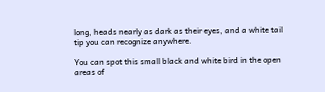long, heads nearly as dark as their eyes, and a white tail tip you can recognize anywhere.

You can spot this small black and white bird in the open areas of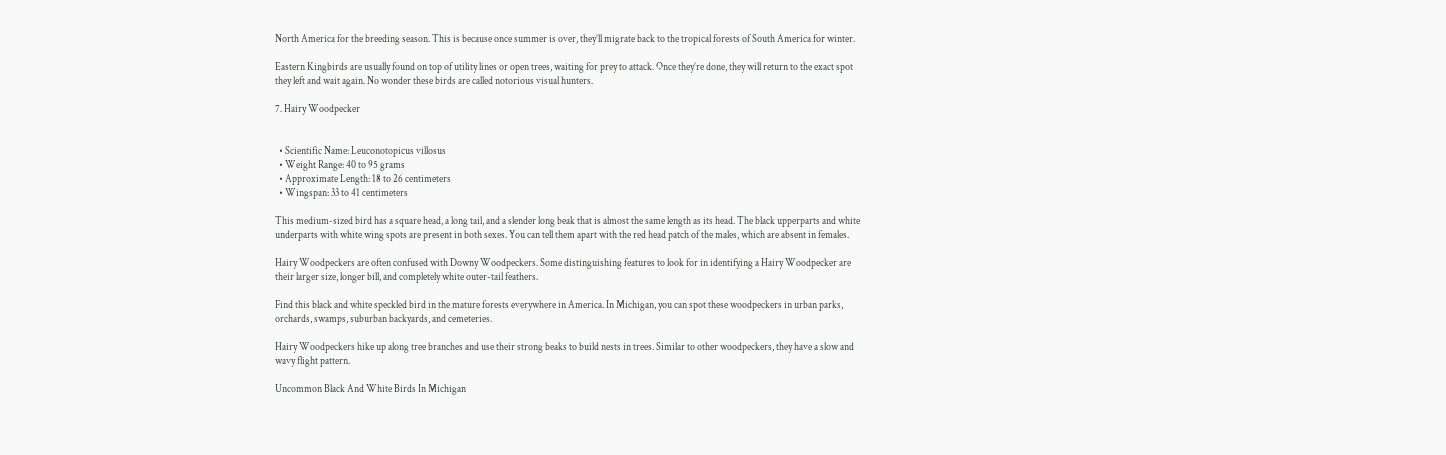North America for the breeding season. This is because once summer is over, they’ll migrate back to the tropical forests of South America for winter.

Eastern Kingbirds are usually found on top of utility lines or open trees, waiting for prey to attack. Once they’re done, they will return to the exact spot they left and wait again. No wonder these birds are called notorious visual hunters.

7. Hairy Woodpecker


  • Scientific Name: Leuconotopicus villosus
  • Weight Range: 40 to 95 grams
  • Approximate Length: 18 to 26 centimeters
  • Wingspan: 33 to 41 centimeters

This medium-sized bird has a square head, a long tail, and a slender long beak that is almost the same length as its head. The black upperparts and white underparts with white wing spots are present in both sexes. You can tell them apart with the red head patch of the males, which are absent in females.

Hairy Woodpeckers are often confused with Downy Woodpeckers. Some distinguishing features to look for in identifying a Hairy Woodpecker are their larger size, longer bill, and completely white outer-tail feathers.

Find this black and white speckled bird in the mature forests everywhere in America. In Michigan, you can spot these woodpeckers in urban parks, orchards, swamps, suburban backyards, and cemeteries.

Hairy Woodpeckers hike up along tree branches and use their strong beaks to build nests in trees. Similar to other woodpeckers, they have a slow and wavy flight pattern.

Uncommon Black And White Birds In Michigan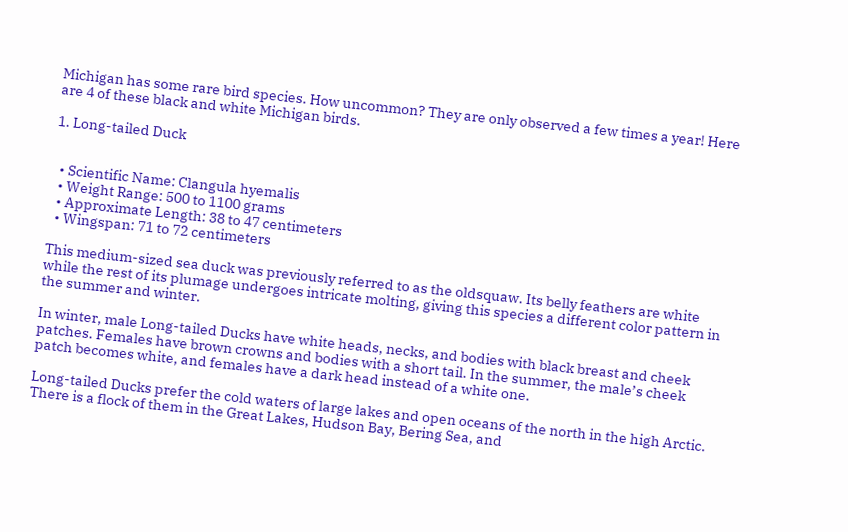Michigan has some rare bird species. How uncommon? They are only observed a few times a year! Here are 4 of these black and white Michigan birds.

1. Long-tailed Duck


  • Scientific Name: Clangula hyemalis
  • Weight Range: 500 to 1100 grams
  • Approximate Length: 38 to 47 centimeters
  • Wingspan: 71 to 72 centimeters

This medium-sized sea duck was previously referred to as the oldsquaw. Its belly feathers are white while the rest of its plumage undergoes intricate molting, giving this species a different color pattern in the summer and winter.

In winter, male Long-tailed Ducks have white heads, necks, and bodies with black breast and cheek patches. Females have brown crowns and bodies with a short tail. In the summer, the male’s cheek patch becomes white, and females have a dark head instead of a white one.

Long-tailed Ducks prefer the cold waters of large lakes and open oceans of the north in the high Arctic. There is a flock of them in the Great Lakes, Hudson Bay, Bering Sea, and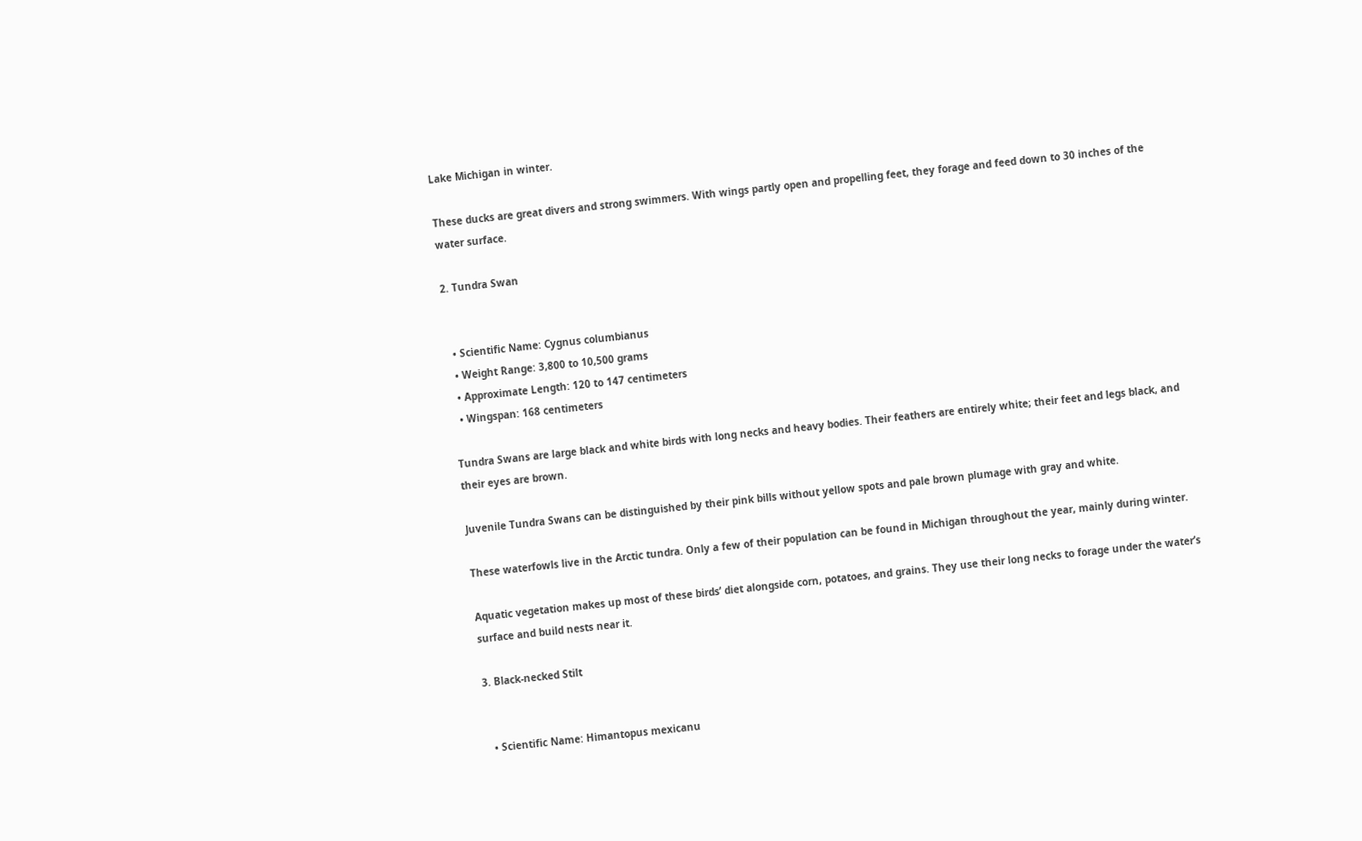Lake Michigan in winter.

These ducks are great divers and strong swimmers. With wings partly open and propelling feet, they forage and feed down to 30 inches of the water surface.

2. Tundra Swan


  • Scientific Name: Cygnus columbianus
  • Weight Range: 3,800 to 10,500 grams
  • Approximate Length: 120 to 147 centimeters
  • Wingspan: 168 centimeters

Tundra Swans are large black and white birds with long necks and heavy bodies. Their feathers are entirely white; their feet and legs black, and their eyes are brown.

Juvenile Tundra Swans can be distinguished by their pink bills without yellow spots and pale brown plumage with gray and white.

These waterfowls live in the Arctic tundra. Only a few of their population can be found in Michigan throughout the year, mainly during winter.

Aquatic vegetation makes up most of these birds’ diet alongside corn, potatoes, and grains. They use their long necks to forage under the water’s surface and build nests near it.

3. Black-necked Stilt


  • Scientific Name: Himantopus mexicanu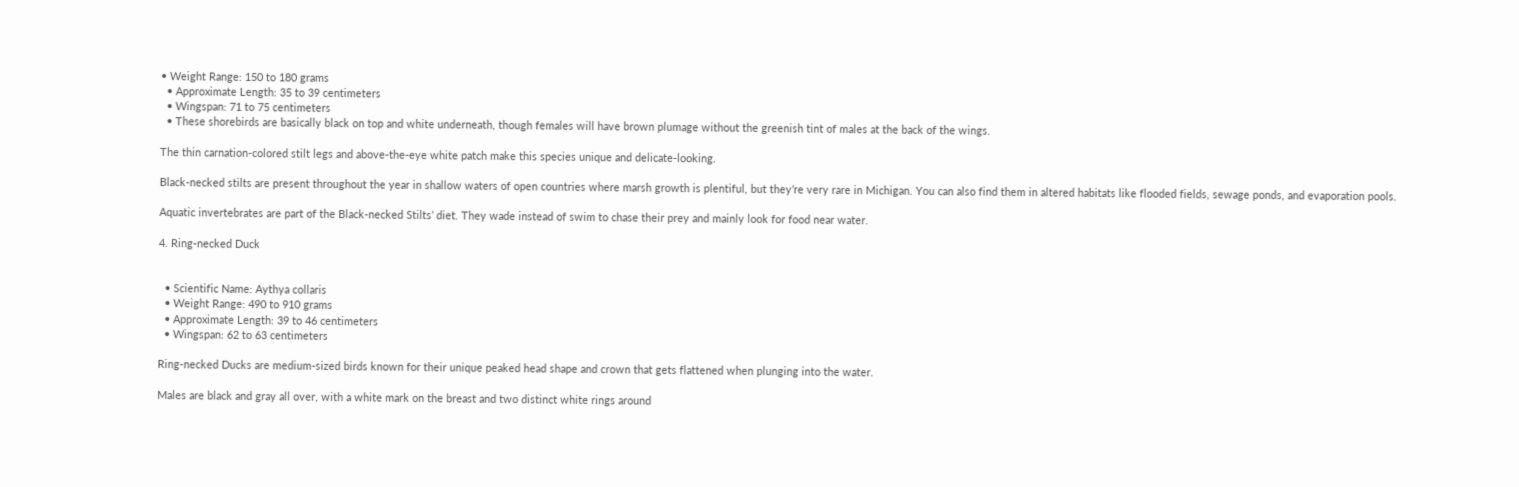• Weight Range: 150 to 180 grams
  • Approximate Length: 35 to 39 centimeters
  • Wingspan: 71 to 75 centimeters
  • These shorebirds are basically black on top and white underneath, though females will have brown plumage without the greenish tint of males at the back of the wings.

The thin carnation-colored stilt legs and above-the-eye white patch make this species unique and delicate-looking.

Black-necked stilts are present throughout the year in shallow waters of open countries where marsh growth is plentiful, but they’re very rare in Michigan. You can also find them in altered habitats like flooded fields, sewage ponds, and evaporation pools.

Aquatic invertebrates are part of the Black-necked Stilts’ diet. They wade instead of swim to chase their prey and mainly look for food near water.

4. Ring-necked Duck


  • Scientific Name: Aythya collaris
  • Weight Range: 490 to 910 grams
  • Approximate Length: 39 to 46 centimeters
  • Wingspan: 62 to 63 centimeters

Ring-necked Ducks are medium-sized birds known for their unique peaked head shape and crown that gets flattened when plunging into the water.

Males are black and gray all over, with a white mark on the breast and two distinct white rings around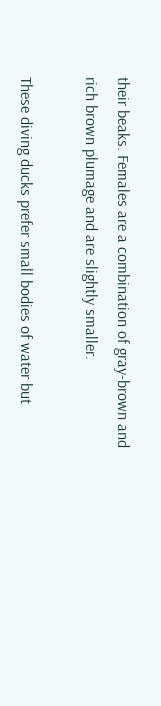their beaks. Females are a combination of gray-brown and rich brown plumage and are slightly smaller.

These diving ducks prefer small bodies of water but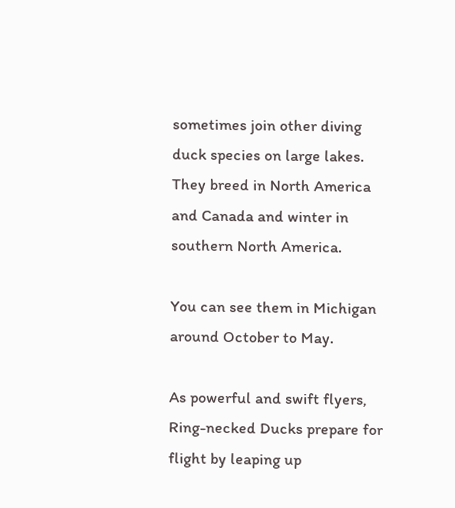sometimes join other diving duck species on large lakes. They breed in North America and Canada and winter in southern North America.

You can see them in Michigan around October to May.

As powerful and swift flyers, Ring-necked Ducks prepare for flight by leaping up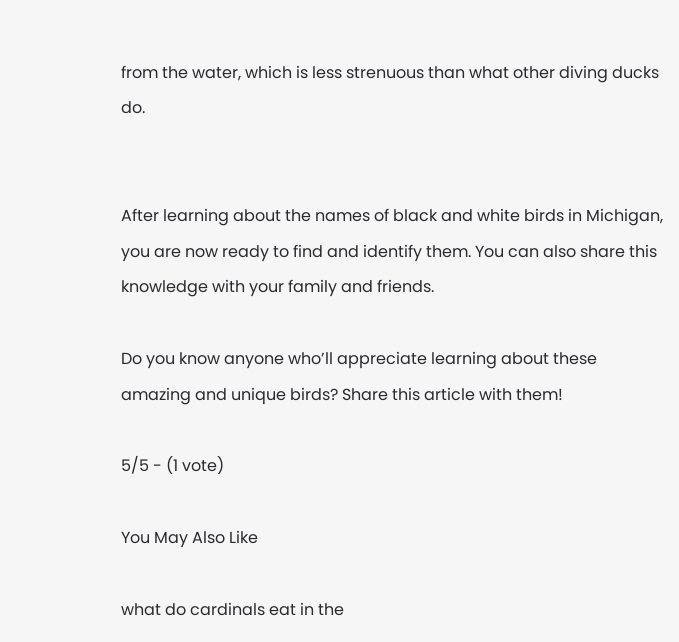from the water, which is less strenuous than what other diving ducks do.


After learning about the names of black and white birds in Michigan, you are now ready to find and identify them. You can also share this knowledge with your family and friends.

Do you know anyone who’ll appreciate learning about these amazing and unique birds? Share this article with them!

5/5 - (1 vote)

You May Also Like

what do cardinals eat in the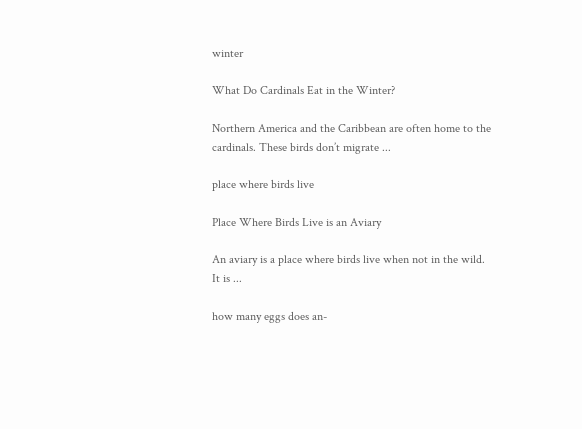winter

What Do Cardinals Eat in the Winter?

Northern America and the Caribbean are often home to the cardinals. These birds don’t migrate ...

place where birds live

Place Where Birds Live is an Aviary

An aviary is a place where birds live when not in the wild. It is ...

how many eggs does an-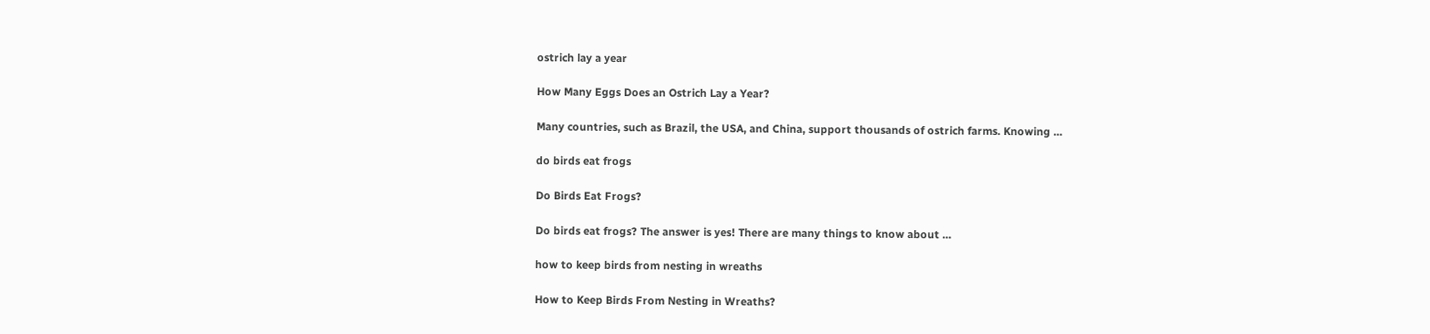ostrich lay a year

How Many Eggs Does an Ostrich Lay a Year?

Many countries, such as Brazil, the USA, and China, support thousands of ostrich farms. Knowing ...

do birds eat frogs

Do Birds Eat Frogs?

Do birds eat frogs? The answer is yes! There are many things to know about ...

how to keep birds from nesting in wreaths

How to Keep Birds From Nesting in Wreaths?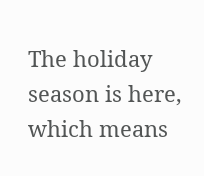The holiday season is here, which means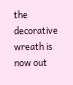the decorative wreath is now out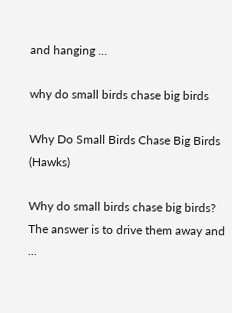and hanging ...

why do small birds chase big birds

Why Do Small Birds Chase Big Birds (Hawks)

Why do small birds chase big birds? The answer is to drive them away and ...